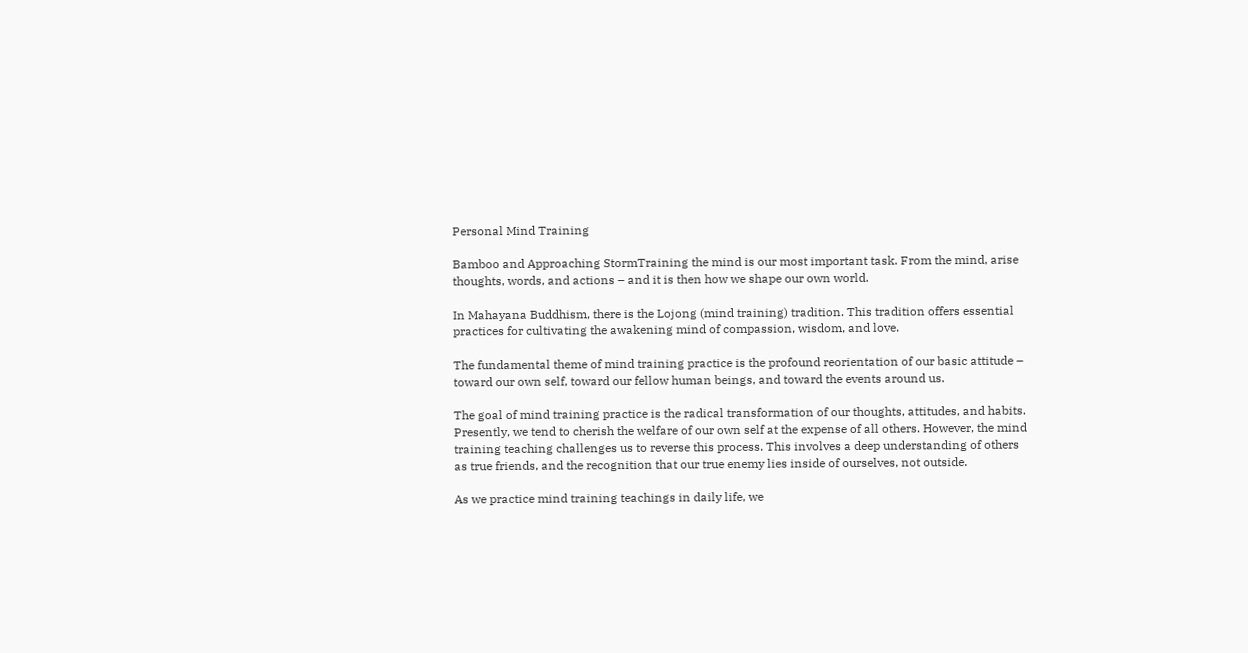Personal Mind Training

Bamboo and Approaching StormTraining the mind is our most important task. From the mind, arise thoughts, words, and actions – and it is then how we shape our own world.

In Mahayana Buddhism, there is the Lojong (mind training) tradition. This tradition offers essential practices for cultivating the awakening mind of compassion, wisdom, and love.

The fundamental theme of mind training practice is the profound reorientation of our basic attitude – toward our own self, toward our fellow human beings, and toward the events around us.

The goal of mind training practice is the radical transformation of our thoughts, attitudes, and habits. Presently, we tend to cherish the welfare of our own self at the expense of all others. However, the mind training teaching challenges us to reverse this process. This involves a deep understanding of others as true friends, and the recognition that our true enemy lies inside of ourselves, not outside.

As we practice mind training teachings in daily life, we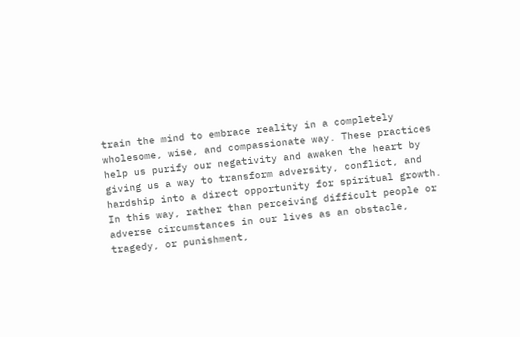train the mind to embrace reality in a completely wholesome, wise, and compassionate way. These practices help us purify our negativity and awaken the heart by giving us a way to transform adversity, conflict, and hardship into a direct opportunity for spiritual growth. In this way, rather than perceiving difficult people or adverse circumstances in our lives as an obstacle, tragedy, or punishment,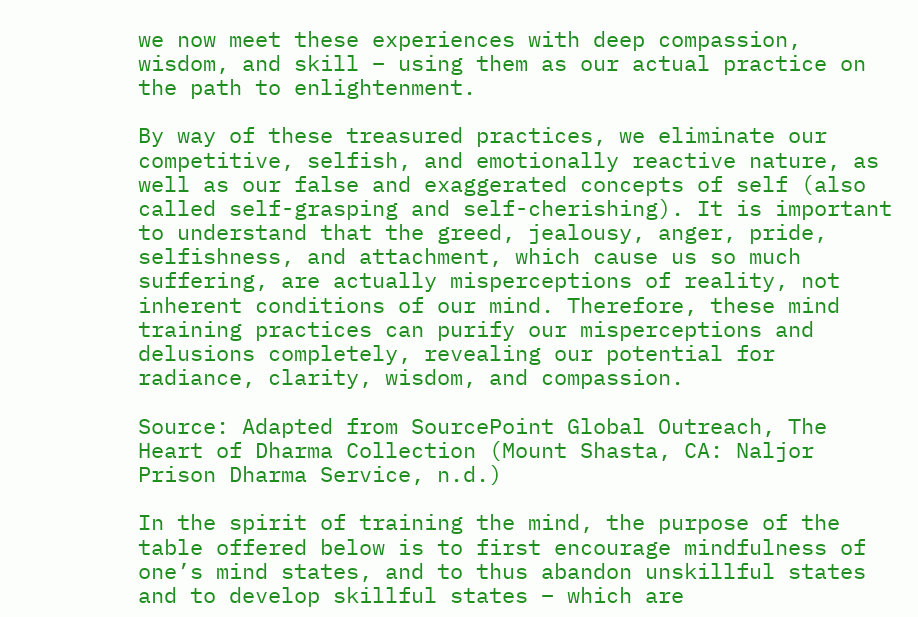we now meet these experiences with deep compassion, wisdom, and skill – using them as our actual practice on the path to enlightenment.

By way of these treasured practices, we eliminate our competitive, selfish, and emotionally reactive nature, as well as our false and exaggerated concepts of self (also called self-grasping and self-cherishing). It is important to understand that the greed, jealousy, anger, pride, selfishness, and attachment, which cause us so much suffering, are actually misperceptions of reality, not inherent conditions of our mind. Therefore, these mind training practices can purify our misperceptions and delusions completely, revealing our potential for radiance, clarity, wisdom, and compassion.

Source: Adapted from SourcePoint Global Outreach, The Heart of Dharma Collection (Mount Shasta, CA: Naljor Prison Dharma Service, n.d.)

In the spirit of training the mind, the purpose of the table offered below is to first encourage mindfulness of one’s mind states, and to thus abandon unskillful states and to develop skillful states – which are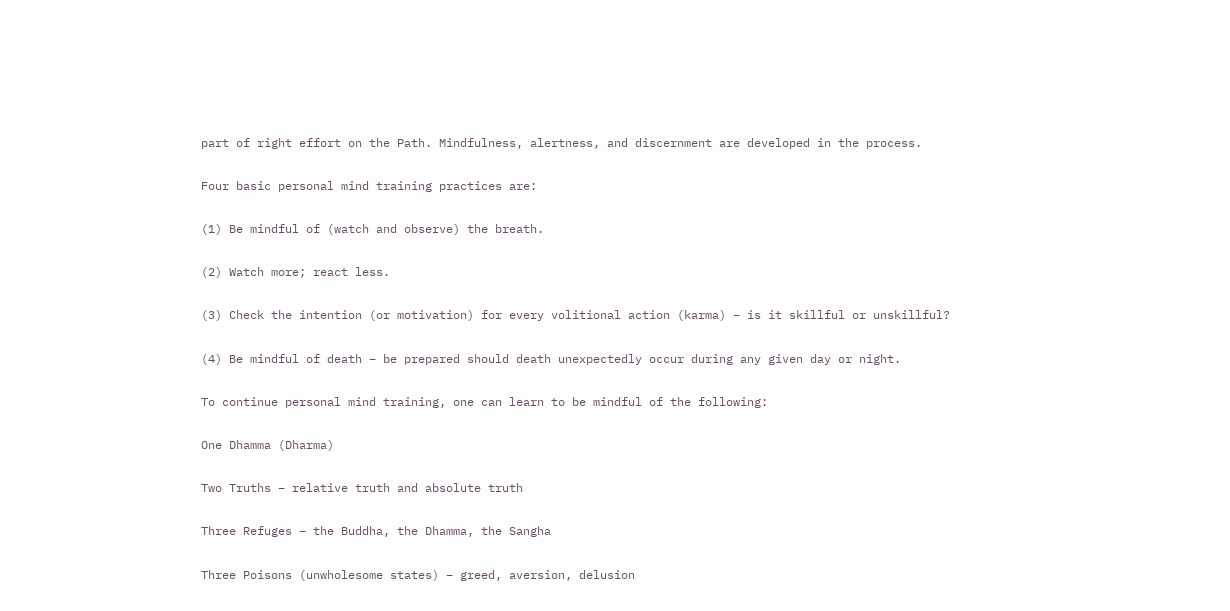part of right effort on the Path. Mindfulness, alertness, and discernment are developed in the process.

Four basic personal mind training practices are:

(1) Be mindful of (watch and observe) the breath.

(2) Watch more; react less.

(3) Check the intention (or motivation) for every volitional action (karma) – is it skillful or unskillful?

(4) Be mindful of death – be prepared should death unexpectedly occur during any given day or night.

To continue personal mind training, one can learn to be mindful of the following:

One Dhamma (Dharma)

Two Truths – relative truth and absolute truth

Three Refuges – the Buddha, the Dhamma, the Sangha

Three Poisons (unwholesome states) – greed, aversion, delusion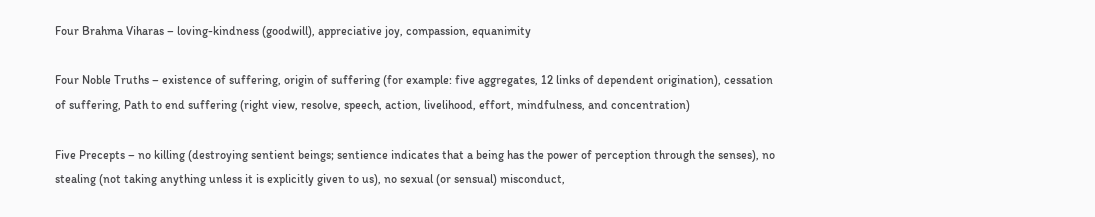Four Brahma Viharas – loving-kindness (goodwill), appreciative joy, compassion, equanimity

Four Noble Truths – existence of suffering, origin of suffering (for example: five aggregates, 12 links of dependent origination), cessation of suffering, Path to end suffering (right view, resolve, speech, action, livelihood, effort, mindfulness, and concentration)

Five Precepts – no killing (destroying sentient beings; sentience indicates that a being has the power of perception through the senses), no stealing (not taking anything unless it is explicitly given to us), no sexual (or sensual) misconduct,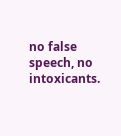no false speech, no intoxicants.